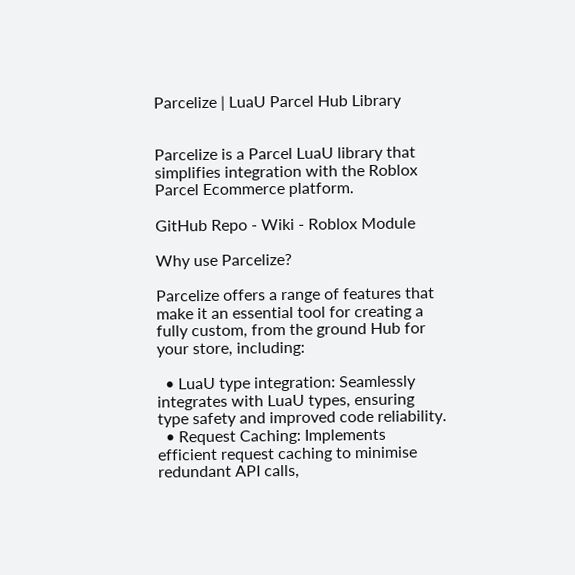Parcelize | LuaU Parcel Hub Library


Parcelize is a Parcel LuaU library that simplifies integration with the Roblox Parcel Ecommerce platform.

GitHub Repo - Wiki - Roblox Module

Why use Parcelize?

Parcelize offers a range of features that make it an essential tool for creating a fully custom, from the ground Hub for your store, including:

  • LuaU type integration: Seamlessly integrates with LuaU types, ensuring type safety and improved code reliability.
  • Request Caching: Implements efficient request caching to minimise redundant API calls,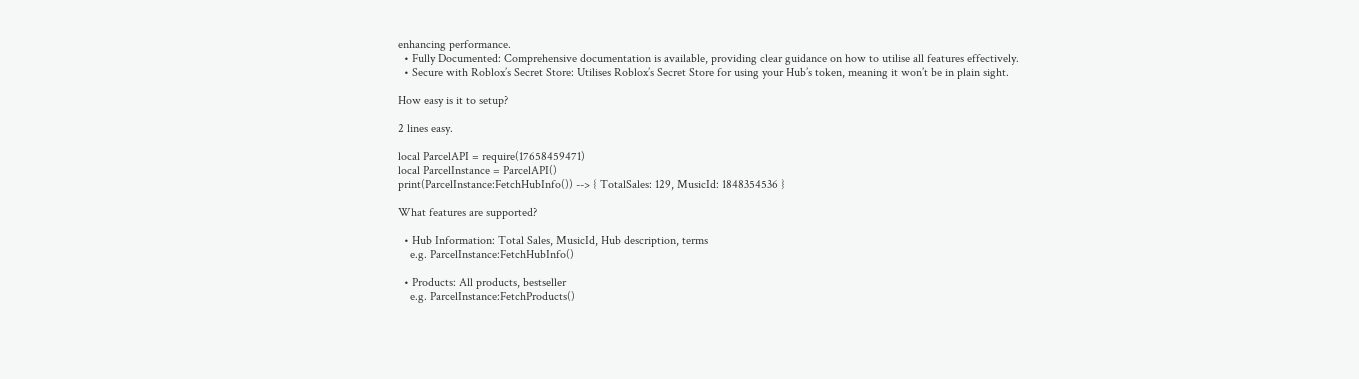enhancing performance.
  • Fully Documented: Comprehensive documentation is available, providing clear guidance on how to utilise all features effectively.
  • Secure with Roblox’s Secret Store: Utilises Roblox’s Secret Store for using your Hub’s token, meaning it won’t be in plain sight.

How easy is it to setup?

2 lines easy.

local ParcelAPI = require(17658459471)
local ParcelInstance = ParcelAPI()
print(ParcelInstance:FetchHubInfo()) --> { TotalSales: 129, MusicId: 1848354536 }

What features are supported?

  • Hub Information: Total Sales, MusicId, Hub description, terms
    e.g. ParcelInstance:FetchHubInfo()

  • Products: All products, bestseller
    e.g. ParcelInstance:FetchProducts()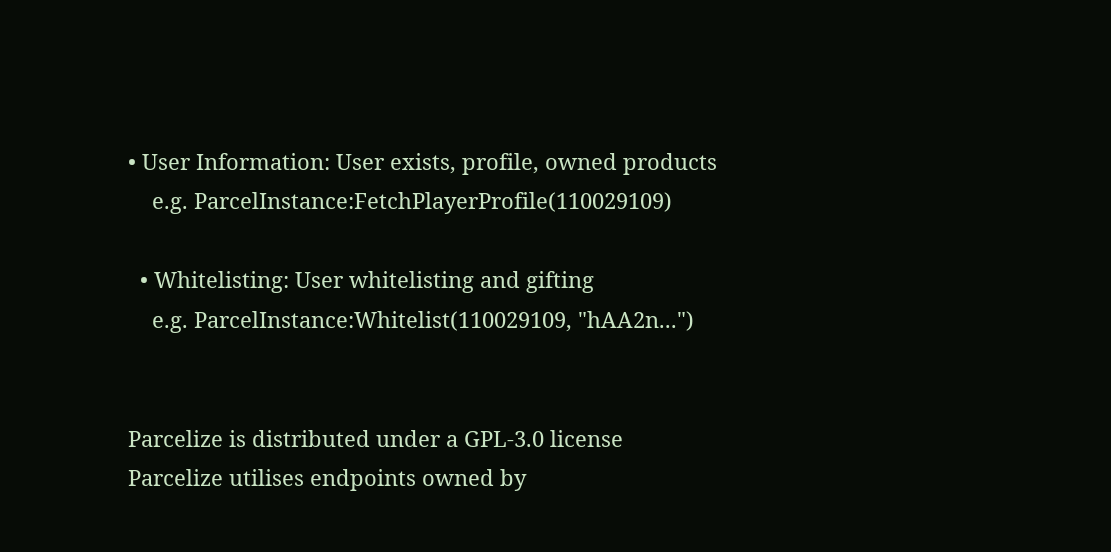• User Information: User exists, profile, owned products
    e.g. ParcelInstance:FetchPlayerProfile(110029109)

  • Whitelisting: User whitelisting and gifting
    e.g. ParcelInstance:Whitelist(110029109, "hAA2n...")


Parcelize is distributed under a GPL-3.0 license
Parcelize utilises endpoints owned by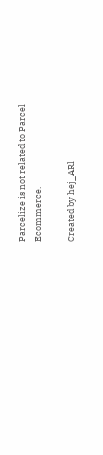Parcelize is not related to Parcel Ecommerce.

Created by hej_ARl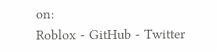on:
Roblox - GitHub - Twitter